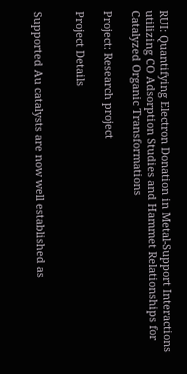RUI: Quantifying Electron Donation in Metal-Support Interactions utilizing CO Adsorption Studies and Hammet Relationships for Catalyzed Organic Transformations

Project: Research project

Project Details


Supported Au catalysts are now well established as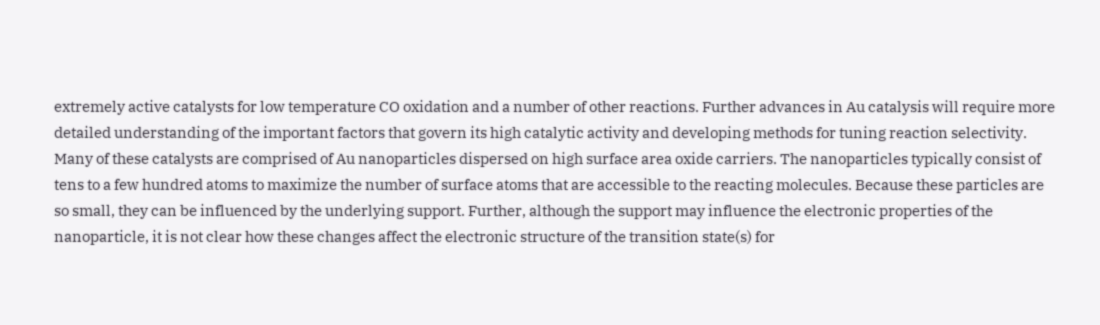extremely active catalysts for low temperature CO oxidation and a number of other reactions. Further advances in Au catalysis will require more detailed understanding of the important factors that govern its high catalytic activity and developing methods for tuning reaction selectivity. Many of these catalysts are comprised of Au nanoparticles dispersed on high surface area oxide carriers. The nanoparticles typically consist of tens to a few hundred atoms to maximize the number of surface atoms that are accessible to the reacting molecules. Because these particles are so small, they can be influenced by the underlying support. Further, although the support may influence the electronic properties of the nanoparticle, it is not clear how these changes affect the electronic structure of the transition state(s) for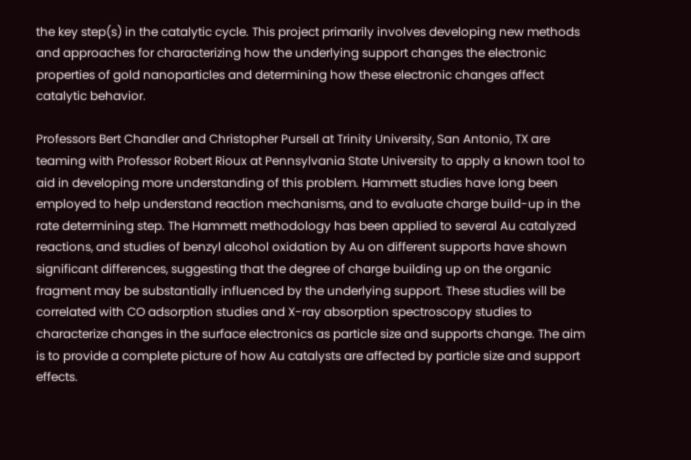the key step(s) in the catalytic cycle. This project primarily involves developing new methods and approaches for characterizing how the underlying support changes the electronic properties of gold nanoparticles and determining how these electronic changes affect catalytic behavior.

Professors Bert Chandler and Christopher Pursell at Trinity University, San Antonio, TX are teaming with Professor Robert Rioux at Pennsylvania State University to apply a known tool to aid in developing more understanding of this problem. Hammett studies have long been employed to help understand reaction mechanisms, and to evaluate charge build-up in the rate determining step. The Hammett methodology has been applied to several Au catalyzed reactions, and studies of benzyl alcohol oxidation by Au on different supports have shown significant differences, suggesting that the degree of charge building up on the organic fragment may be substantially influenced by the underlying support. These studies will be correlated with CO adsorption studies and X-ray absorption spectroscopy studies to characterize changes in the surface electronics as particle size and supports change. The aim is to provide a complete picture of how Au catalysts are affected by particle size and support effects.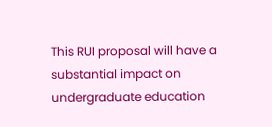This RUI proposal will have a substantial impact on undergraduate education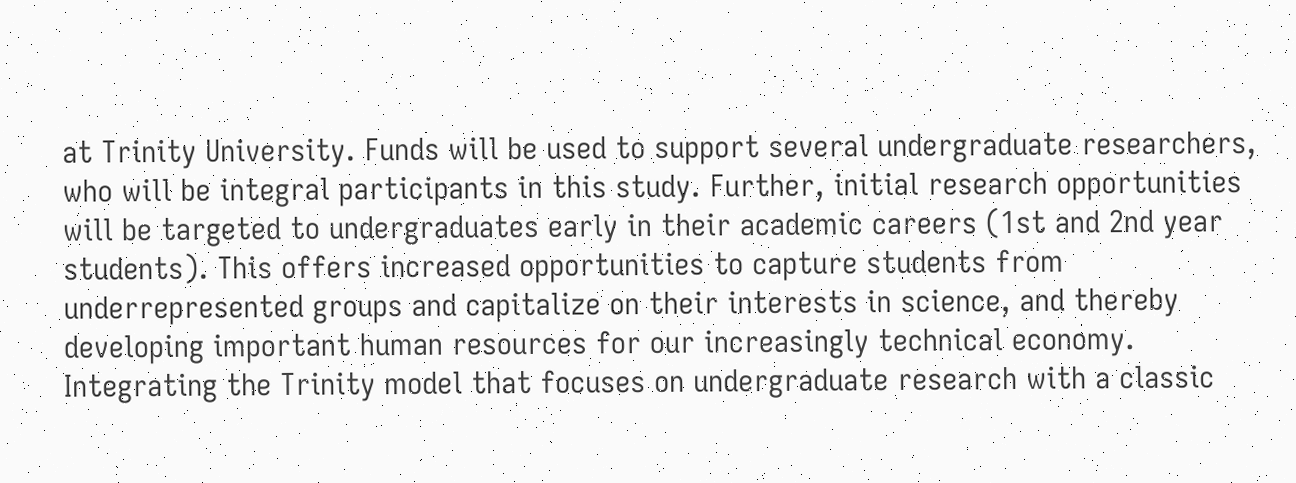at Trinity University. Funds will be used to support several undergraduate researchers, who will be integral participants in this study. Further, initial research opportunities will be targeted to undergraduates early in their academic careers (1st and 2nd year students). This offers increased opportunities to capture students from underrepresented groups and capitalize on their interests in science, and thereby developing important human resources for our increasingly technical economy. Integrating the Trinity model that focuses on undergraduate research with a classic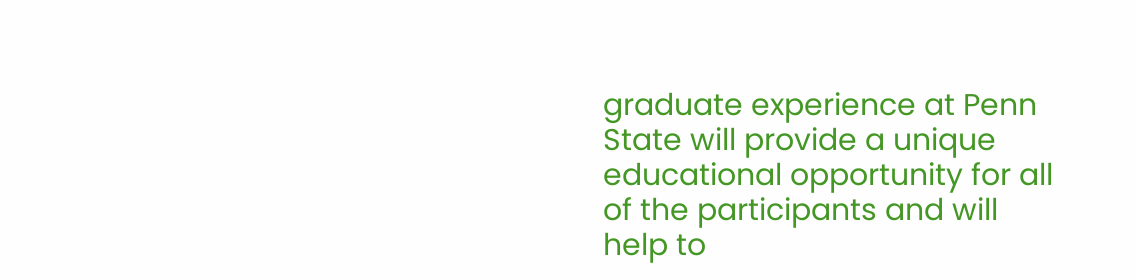graduate experience at Penn State will provide a unique educational opportunity for all of the participants and will help to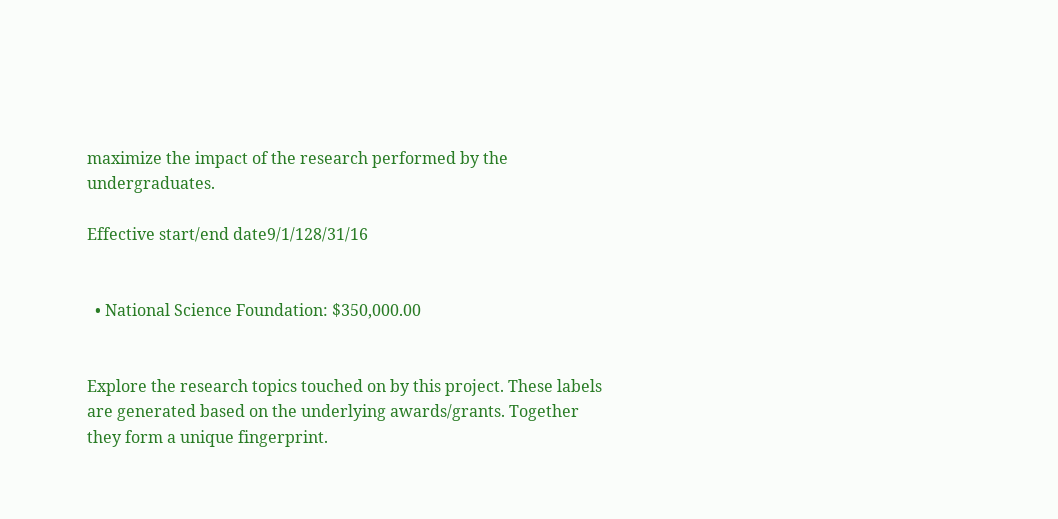maximize the impact of the research performed by the undergraduates.

Effective start/end date9/1/128/31/16


  • National Science Foundation: $350,000.00


Explore the research topics touched on by this project. These labels are generated based on the underlying awards/grants. Together they form a unique fingerprint.